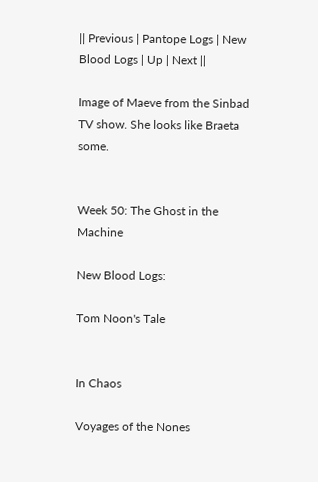|| Previous | Pantope Logs | New Blood Logs | Up | Next ||

Image of Maeve from the Sinbad TV show. She looks like Braeta some.


Week 50: The Ghost in the Machine

New Blood Logs:

Tom Noon's Tale


In Chaos

Voyages of the Nones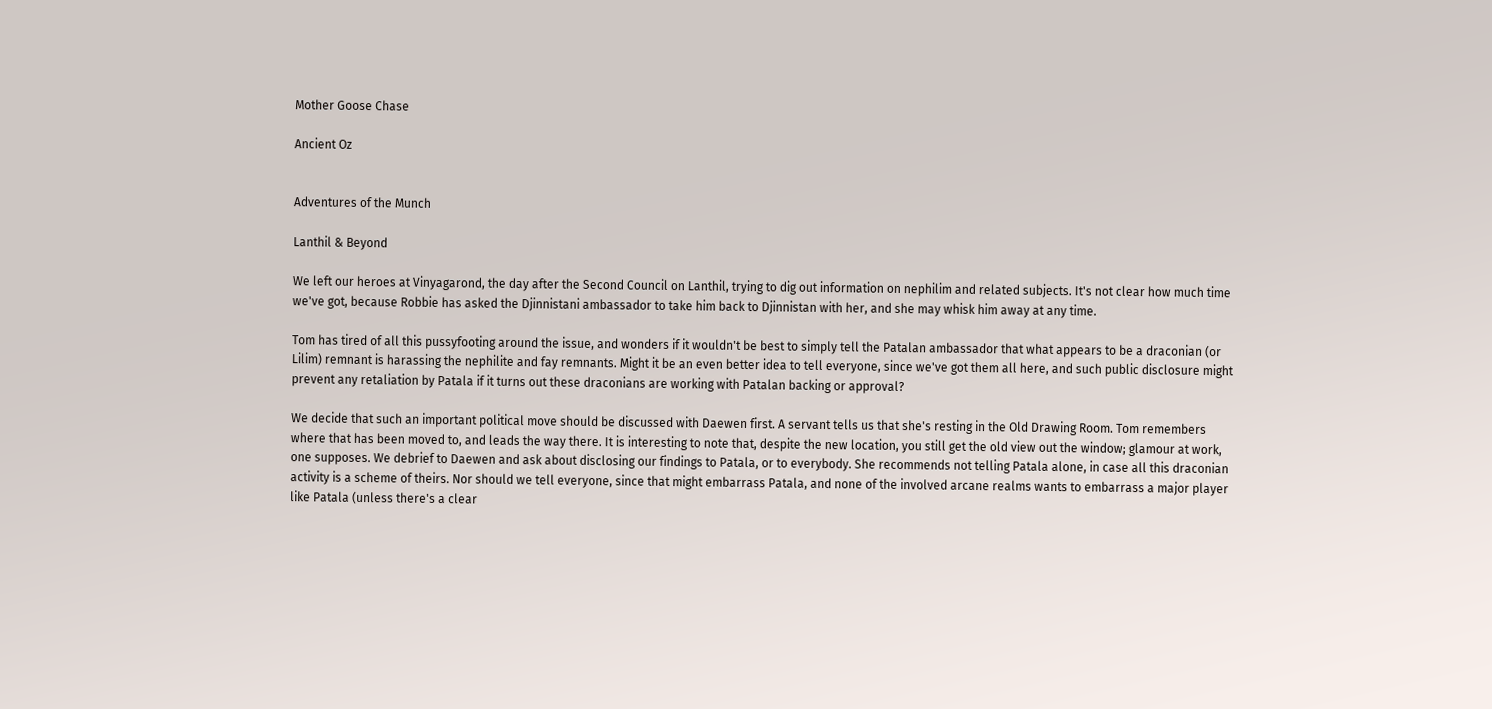Mother Goose Chase

Ancient Oz


Adventures of the Munch

Lanthil & Beyond

We left our heroes at Vinyagarond, the day after the Second Council on Lanthil, trying to dig out information on nephilim and related subjects. It's not clear how much time we've got, because Robbie has asked the Djinnistani ambassador to take him back to Djinnistan with her, and she may whisk him away at any time.

Tom has tired of all this pussyfooting around the issue, and wonders if it wouldn't be best to simply tell the Patalan ambassador that what appears to be a draconian (or Lilim) remnant is harassing the nephilite and fay remnants. Might it be an even better idea to tell everyone, since we've got them all here, and such public disclosure might prevent any retaliation by Patala if it turns out these draconians are working with Patalan backing or approval?

We decide that such an important political move should be discussed with Daewen first. A servant tells us that she's resting in the Old Drawing Room. Tom remembers where that has been moved to, and leads the way there. It is interesting to note that, despite the new location, you still get the old view out the window; glamour at work, one supposes. We debrief to Daewen and ask about disclosing our findings to Patala, or to everybody. She recommends not telling Patala alone, in case all this draconian activity is a scheme of theirs. Nor should we tell everyone, since that might embarrass Patala, and none of the involved arcane realms wants to embarrass a major player like Patala (unless there's a clear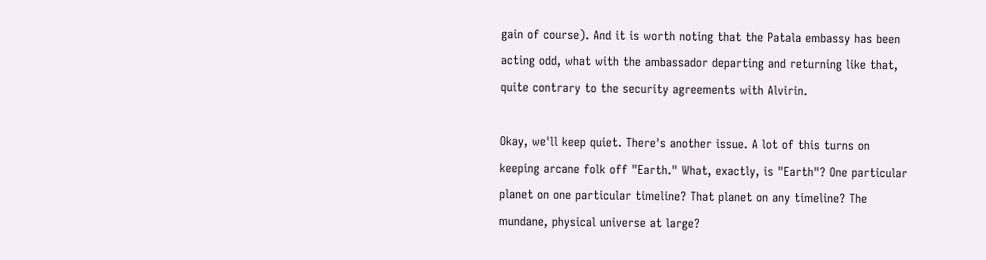gain of course). And it is worth noting that the Patala embassy has been acting odd, what with the ambassador departing and returning like that, quite contrary to the security agreements with Alvirin.

Okay, we'll keep quiet. There's another issue. A lot of this turns on keeping arcane folk off "Earth." What, exactly, is "Earth"? One particular planet on one particular timeline? That planet on any timeline? The mundane, physical universe at large?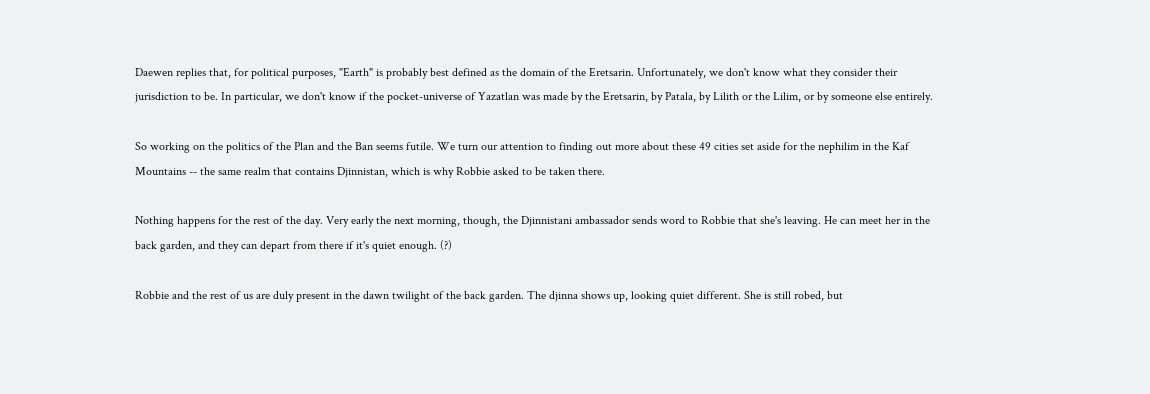Daewen replies that, for political purposes, "Earth" is probably best defined as the domain of the Eretsarin. Unfortunately, we don't know what they consider their jurisdiction to be. In particular, we don't know if the pocket-universe of Yazatlan was made by the Eretsarin, by Patala, by Lilith or the Lilim, or by someone else entirely.

So working on the politics of the Plan and the Ban seems futile. We turn our attention to finding out more about these 49 cities set aside for the nephilim in the Kaf Mountains -- the same realm that contains Djinnistan, which is why Robbie asked to be taken there.

Nothing happens for the rest of the day. Very early the next morning, though, the Djinnistani ambassador sends word to Robbie that she's leaving. He can meet her in the back garden, and they can depart from there if it's quiet enough. (?)

Robbie and the rest of us are duly present in the dawn twilight of the back garden. The djinna shows up, looking quiet different. She is still robed, but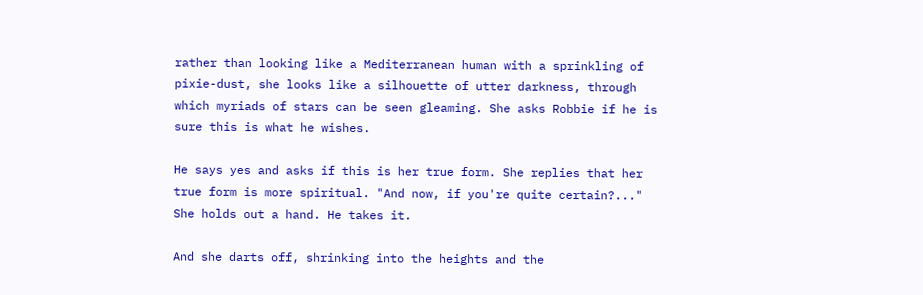rather than looking like a Mediterranean human with a sprinkling of pixie-dust, she looks like a silhouette of utter darkness, through which myriads of stars can be seen gleaming. She asks Robbie if he is sure this is what he wishes.

He says yes and asks if this is her true form. She replies that her true form is more spiritual. "And now, if you're quite certain?..." She holds out a hand. He takes it.

And she darts off, shrinking into the heights and the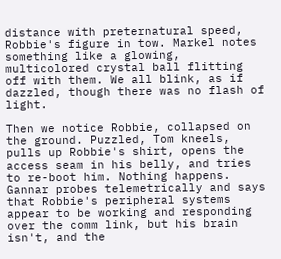distance with preternatural speed, Robbie's figure in tow. Markel notes something like a glowing, multicolored crystal ball flitting off with them. We all blink, as if dazzled, though there was no flash of light.

Then we notice Robbie, collapsed on the ground. Puzzled, Tom kneels, pulls up Robbie's shirt, opens the access seam in his belly, and tries to re-boot him. Nothing happens. Gannar probes telemetrically and says that Robbie's peripheral systems appear to be working and responding over the comm link, but his brain isn't, and the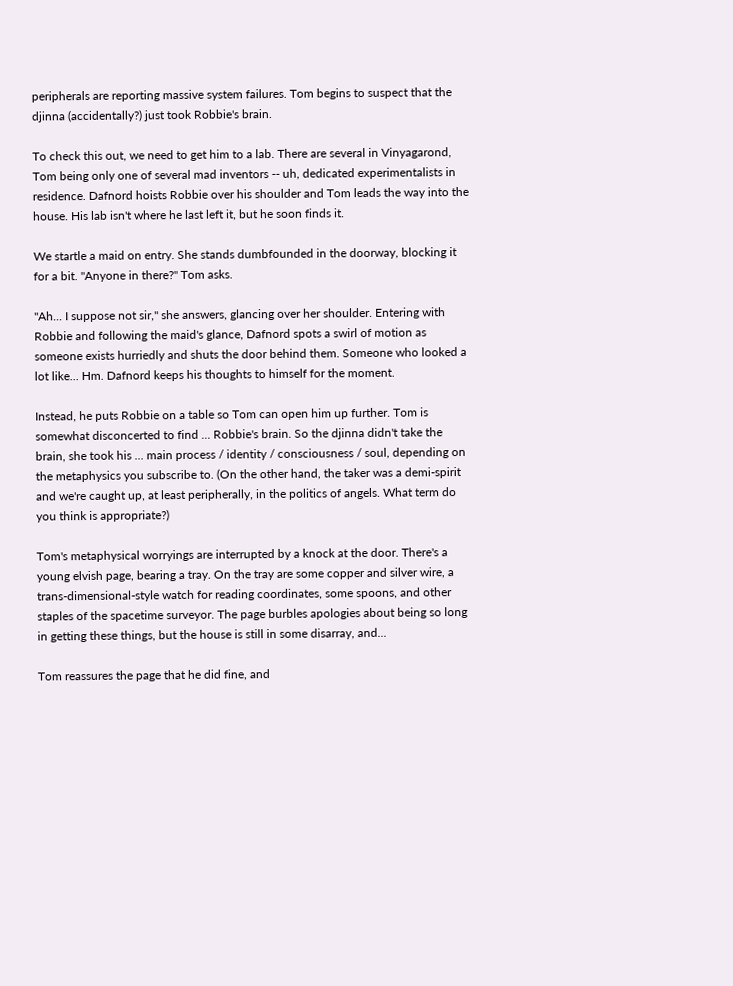peripherals are reporting massive system failures. Tom begins to suspect that the djinna (accidentally?) just took Robbie's brain.

To check this out, we need to get him to a lab. There are several in Vinyagarond, Tom being only one of several mad inventors -- uh, dedicated experimentalists in residence. Dafnord hoists Robbie over his shoulder and Tom leads the way into the house. His lab isn't where he last left it, but he soon finds it.

We startle a maid on entry. She stands dumbfounded in the doorway, blocking it for a bit. "Anyone in there?" Tom asks.

"Ah... I suppose not sir," she answers, glancing over her shoulder. Entering with Robbie and following the maid's glance, Dafnord spots a swirl of motion as someone exists hurriedly and shuts the door behind them. Someone who looked a lot like... Hm. Dafnord keeps his thoughts to himself for the moment.

Instead, he puts Robbie on a table so Tom can open him up further. Tom is somewhat disconcerted to find ... Robbie's brain. So the djinna didn't take the brain, she took his ... main process / identity / consciousness / soul, depending on the metaphysics you subscribe to. (On the other hand, the taker was a demi-spirit and we're caught up, at least peripherally, in the politics of angels. What term do you think is appropriate?)

Tom's metaphysical worryings are interrupted by a knock at the door. There's a young elvish page, bearing a tray. On the tray are some copper and silver wire, a trans-dimensional-style watch for reading coordinates, some spoons, and other staples of the spacetime surveyor. The page burbles apologies about being so long in getting these things, but the house is still in some disarray, and...

Tom reassures the page that he did fine, and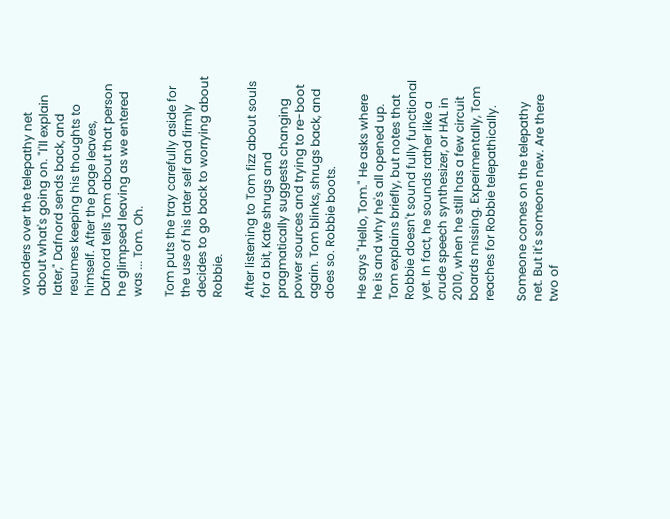wonders over the telepathy net about what's going on. "I'll explain later," Dafnord sends back, and resumes keeping his thoughts to himself. After the page leaves, Dafnord tells Tom about that person he glimpsed leaving as we entered was ... Tom. Oh.

Tom puts the tray carefully aside for the use of his later self and firmly decides to go back to worrying about Robbie.

After listening to Tom fizz about souls for a bit, Kate shrugs and pragmatically suggests changing power sources and trying to re-boot again. Tom blinks, shrugs back, and does so. Robbie boots.

He says "Hello, Tom." He asks where he is and why he's all opened up. Tom explains briefly, but notes that Robbie doesn't sound fully functional yet. In fact, he sounds rather like a crude speech synthesizer, or HAL in 2010, when he still has a few circuit boards missing. Experimentally, Tom reaches for Robbie telepathically.

Someone comes on the telepathy net. But it's someone new. Are there two of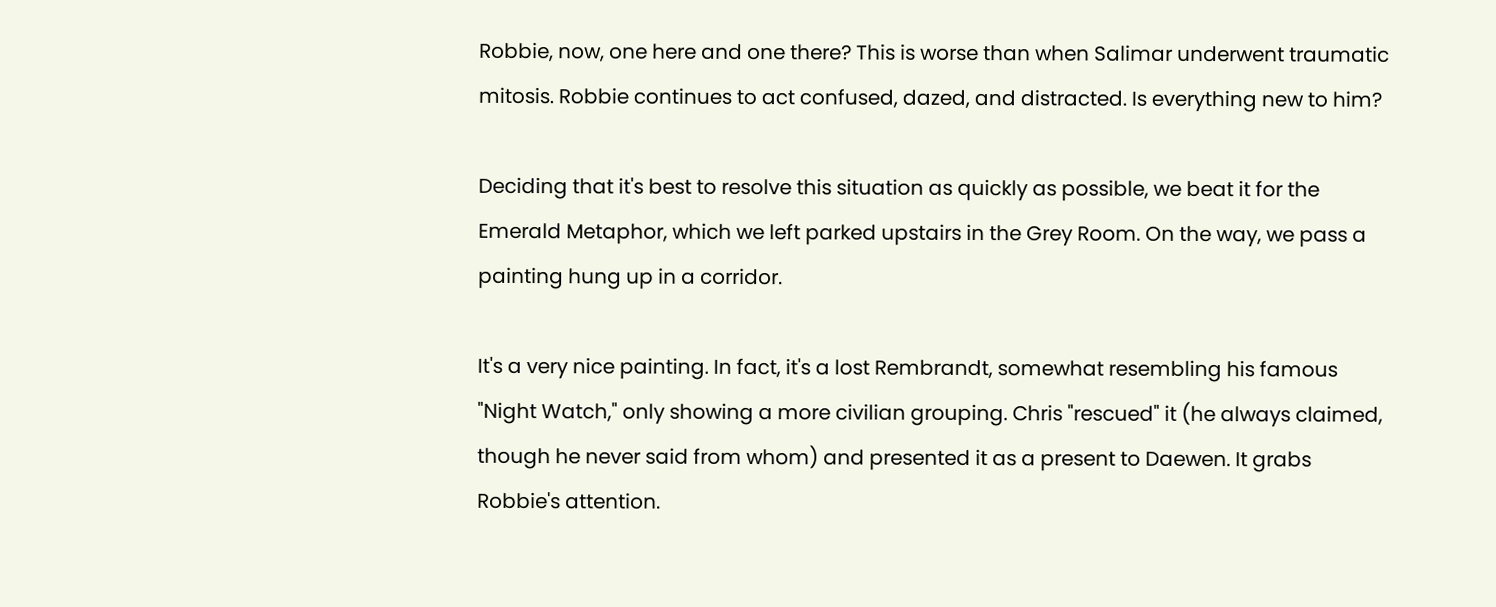Robbie, now, one here and one there? This is worse than when Salimar underwent traumatic mitosis. Robbie continues to act confused, dazed, and distracted. Is everything new to him?

Deciding that it's best to resolve this situation as quickly as possible, we beat it for the Emerald Metaphor, which we left parked upstairs in the Grey Room. On the way, we pass a painting hung up in a corridor.

It's a very nice painting. In fact, it's a lost Rembrandt, somewhat resembling his famous "Night Watch," only showing a more civilian grouping. Chris "rescued" it (he always claimed, though he never said from whom) and presented it as a present to Daewen. It grabs Robbie's attention.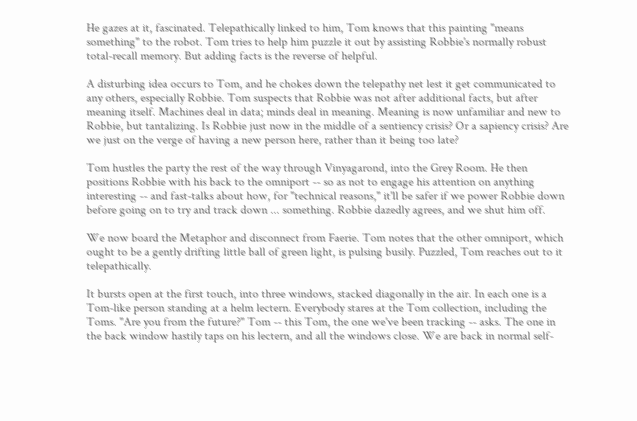He gazes at it, fascinated. Telepathically linked to him, Tom knows that this painting "means something" to the robot. Tom tries to help him puzzle it out by assisting Robbie's normally robust total-recall memory. But adding facts is the reverse of helpful.

A disturbing idea occurs to Tom, and he chokes down the telepathy net lest it get communicated to any others, especially Robbie. Tom suspects that Robbie was not after additional facts, but after meaning itself. Machines deal in data; minds deal in meaning. Meaning is now unfamiliar and new to Robbie, but tantalizing. Is Robbie just now in the middle of a sentiency crisis? Or a sapiency crisis? Are we just on the verge of having a new person here, rather than it being too late?

Tom hustles the party the rest of the way through Vinyagarond, into the Grey Room. He then positions Robbie with his back to the omniport -- so as not to engage his attention on anything interesting -- and fast-talks about how, for "technical reasons," it'll be safer if we power Robbie down before going on to try and track down ... something. Robbie dazedly agrees, and we shut him off.

We now board the Metaphor and disconnect from Faerie. Tom notes that the other omniport, which ought to be a gently drifting little ball of green light, is pulsing busily. Puzzled, Tom reaches out to it telepathically.

It bursts open at the first touch, into three windows, stacked diagonally in the air. In each one is a Tom-like person standing at a helm lectern. Everybody stares at the Tom collection, including the Toms. "Are you from the future?" Tom -- this Tom, the one we've been tracking -- asks. The one in the back window hastily taps on his lectern, and all the windows close. We are back in normal self-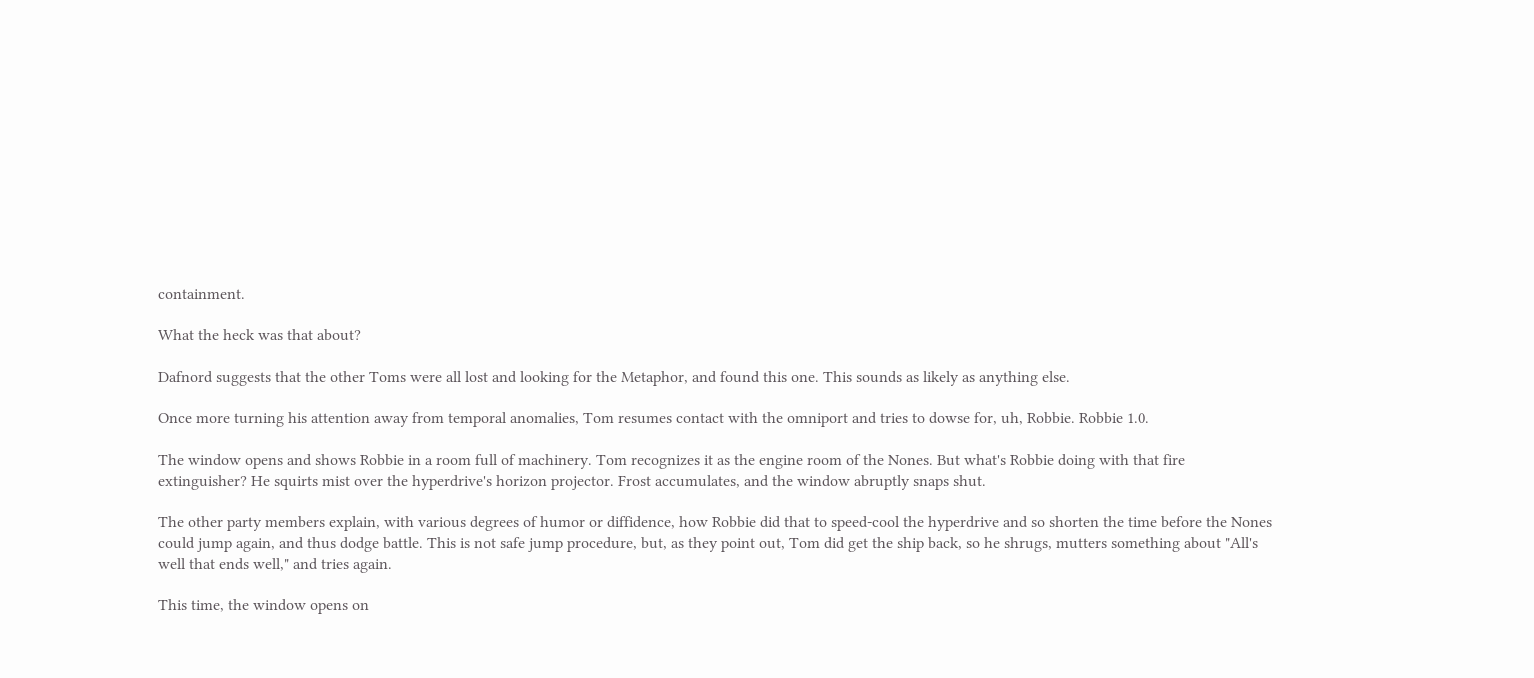containment.

What the heck was that about?

Dafnord suggests that the other Toms were all lost and looking for the Metaphor, and found this one. This sounds as likely as anything else.

Once more turning his attention away from temporal anomalies, Tom resumes contact with the omniport and tries to dowse for, uh, Robbie. Robbie 1.0.

The window opens and shows Robbie in a room full of machinery. Tom recognizes it as the engine room of the Nones. But what's Robbie doing with that fire extinguisher? He squirts mist over the hyperdrive's horizon projector. Frost accumulates, and the window abruptly snaps shut.

The other party members explain, with various degrees of humor or diffidence, how Robbie did that to speed-cool the hyperdrive and so shorten the time before the Nones could jump again, and thus dodge battle. This is not safe jump procedure, but, as they point out, Tom did get the ship back, so he shrugs, mutters something about "All's well that ends well," and tries again.

This time, the window opens on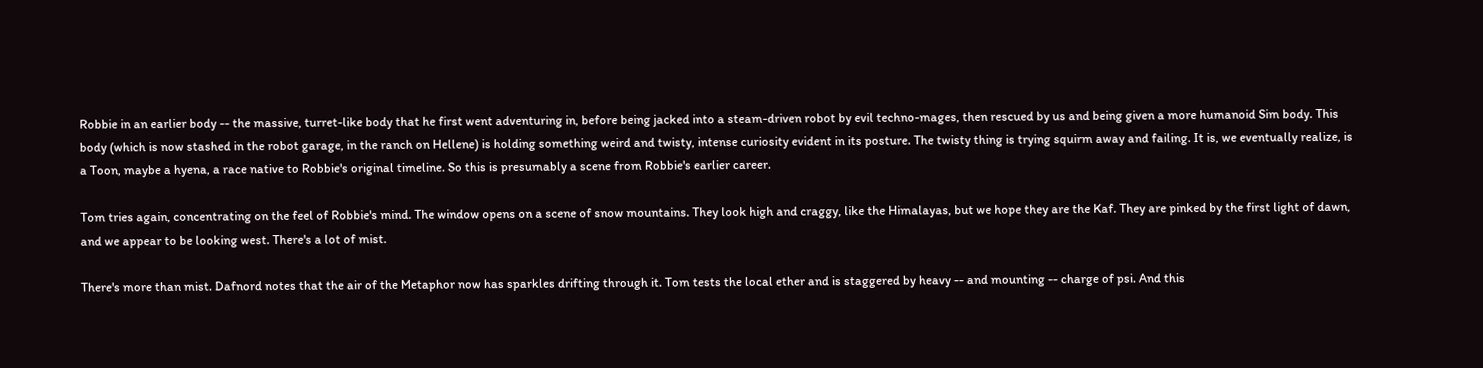Robbie in an earlier body -- the massive, turret-like body that he first went adventuring in, before being jacked into a steam-driven robot by evil techno-mages, then rescued by us and being given a more humanoid Sim body. This body (which is now stashed in the robot garage, in the ranch on Hellene) is holding something weird and twisty, intense curiosity evident in its posture. The twisty thing is trying squirm away and failing. It is, we eventually realize, is a Toon, maybe a hyena, a race native to Robbie's original timeline. So this is presumably a scene from Robbie's earlier career.

Tom tries again, concentrating on the feel of Robbie's mind. The window opens on a scene of snow mountains. They look high and craggy, like the Himalayas, but we hope they are the Kaf. They are pinked by the first light of dawn, and we appear to be looking west. There's a lot of mist.

There's more than mist. Dafnord notes that the air of the Metaphor now has sparkles drifting through it. Tom tests the local ether and is staggered by heavy -- and mounting -- charge of psi. And this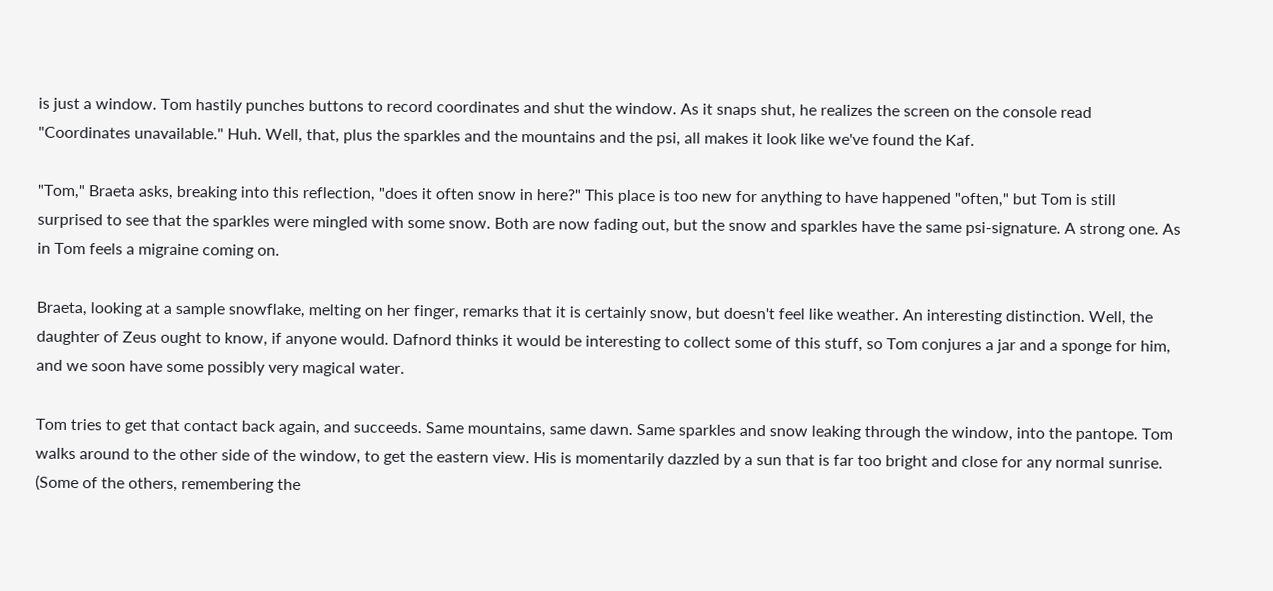is just a window. Tom hastily punches buttons to record coordinates and shut the window. As it snaps shut, he realizes the screen on the console read "Coordinates unavailable." Huh. Well, that, plus the sparkles and the mountains and the psi, all makes it look like we've found the Kaf.

"Tom," Braeta asks, breaking into this reflection, "does it often snow in here?" This place is too new for anything to have happened "often," but Tom is still surprised to see that the sparkles were mingled with some snow. Both are now fading out, but the snow and sparkles have the same psi-signature. A strong one. As in Tom feels a migraine coming on.

Braeta, looking at a sample snowflake, melting on her finger, remarks that it is certainly snow, but doesn't feel like weather. An interesting distinction. Well, the daughter of Zeus ought to know, if anyone would. Dafnord thinks it would be interesting to collect some of this stuff, so Tom conjures a jar and a sponge for him, and we soon have some possibly very magical water.

Tom tries to get that contact back again, and succeeds. Same mountains, same dawn. Same sparkles and snow leaking through the window, into the pantope. Tom walks around to the other side of the window, to get the eastern view. His is momentarily dazzled by a sun that is far too bright and close for any normal sunrise. (Some of the others, remembering the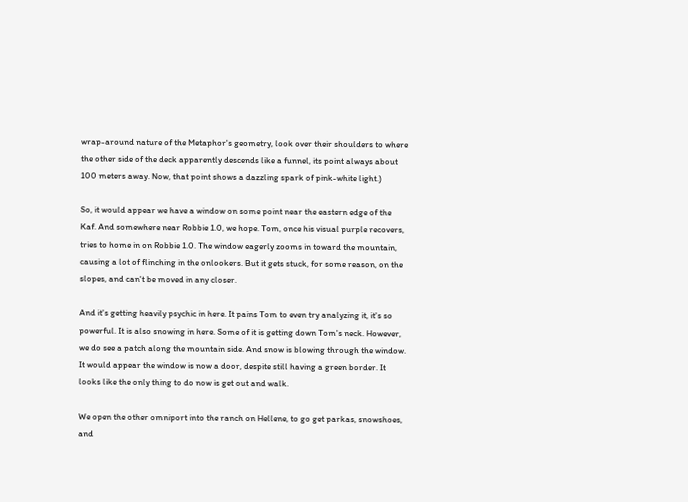wrap-around nature of the Metaphor's geometry, look over their shoulders to where the other side of the deck apparently descends like a funnel, its point always about 100 meters away. Now, that point shows a dazzling spark of pink-white light.)

So, it would appear we have a window on some point near the eastern edge of the Kaf. And somewhere near Robbie 1.0, we hope. Tom, once his visual purple recovers, tries to home in on Robbie 1.0. The window eagerly zooms in toward the mountain, causing a lot of flinching in the onlookers. But it gets stuck, for some reason, on the slopes, and can't be moved in any closer.

And it's getting heavily psychic in here. It pains Tom to even try analyzing it, it's so powerful. It is also snowing in here. Some of it is getting down Tom's neck. However, we do see a patch along the mountain side. And snow is blowing through the window. It would appear the window is now a door, despite still having a green border. It looks like the only thing to do now is get out and walk.

We open the other omniport into the ranch on Hellene, to go get parkas, snowshoes, and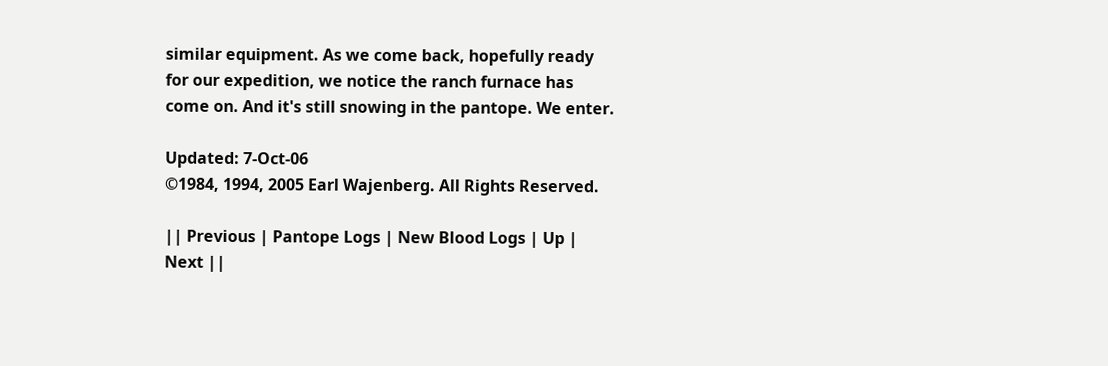similar equipment. As we come back, hopefully ready for our expedition, we notice the ranch furnace has come on. And it's still snowing in the pantope. We enter.

Updated: 7-Oct-06
©1984, 1994, 2005 Earl Wajenberg. All Rights Reserved.

|| Previous | Pantope Logs | New Blood Logs | Up | Next ||